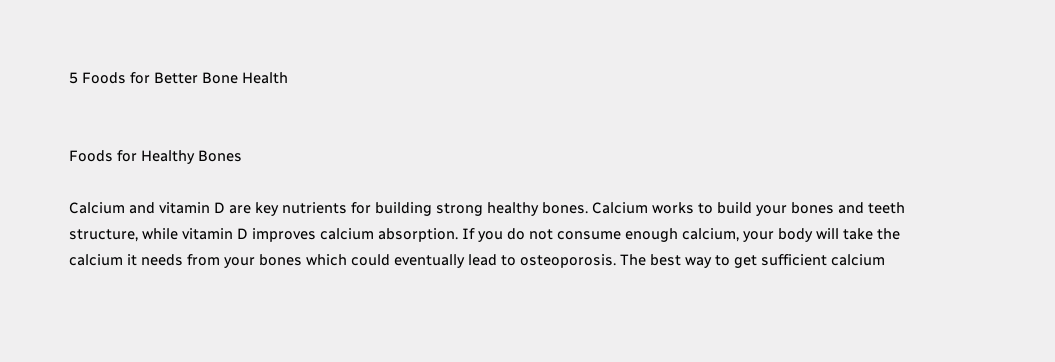5 Foods for Better Bone Health


Foods for Healthy Bones

Calcium and vitamin D are key nutrients for building strong healthy bones. Calcium works to build your bones and teeth structure, while vitamin D improves calcium absorption. If you do not consume enough calcium, your body will take the calcium it needs from your bones which could eventually lead to osteoporosis. The best way to get sufficient calcium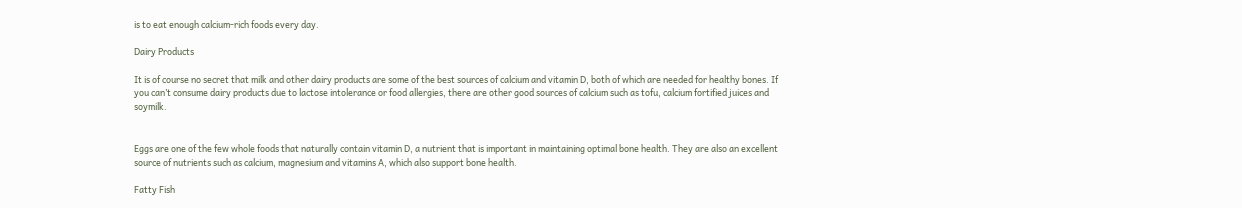is to eat enough calcium-rich foods every day.

Dairy Products

It is of course no secret that milk and other dairy products are some of the best sources of calcium and vitamin D, both of which are needed for healthy bones. If you can’t consume dairy products due to lactose intolerance or food allergies, there are other good sources of calcium such as tofu, calcium fortified juices and soymilk.


Eggs are one of the few whole foods that naturally contain vitamin D, a nutrient that is important in maintaining optimal bone health. They are also an excellent source of nutrients such as calcium, magnesium and vitamins A, which also support bone health.

Fatty Fish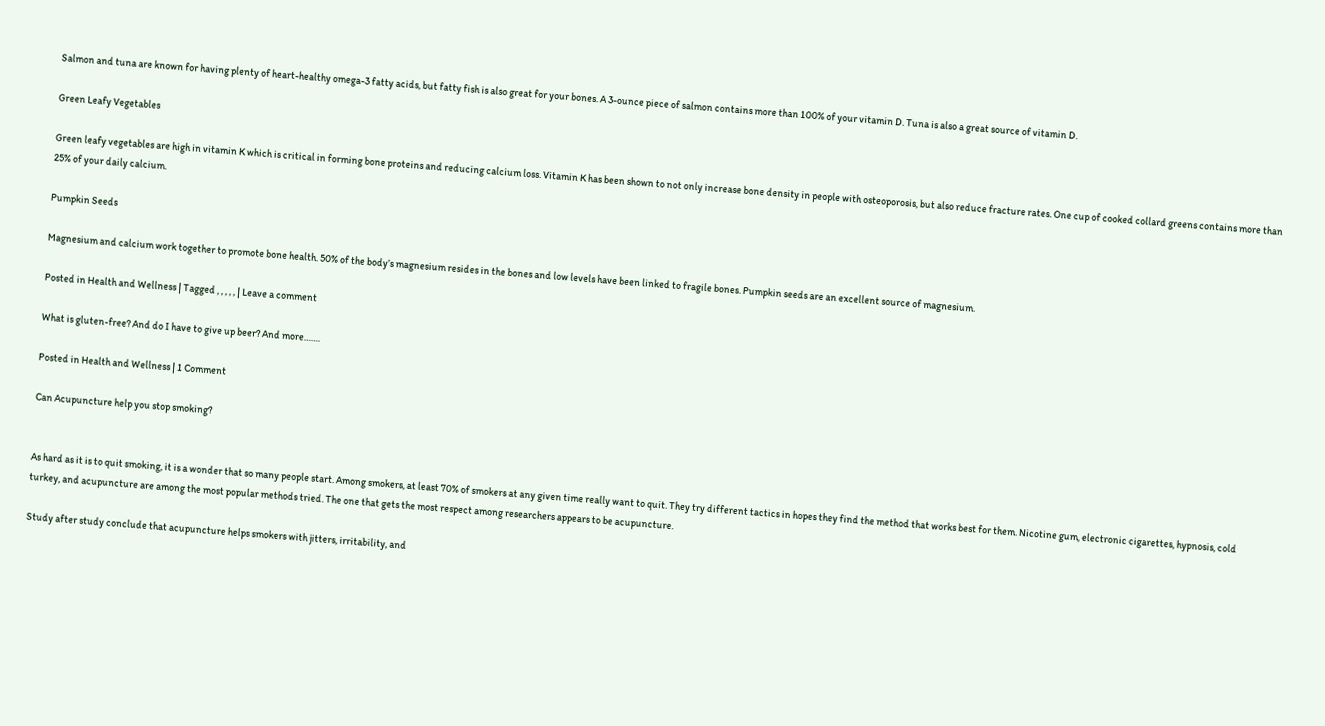Salmon and tuna are known for having plenty of heart-healthy omega-3 fatty acids, but fatty fish is also great for your bones. A 3-ounce piece of salmon contains more than 100% of your vitamin D. Tuna is also a great source of vitamin D.

Green Leafy Vegetables

Green leafy vegetables are high in vitamin K which is critical in forming bone proteins and reducing calcium loss. Vitamin K has been shown to not only increase bone density in people with osteoporosis, but also reduce fracture rates. One cup of cooked collard greens contains more than 25% of your daily calcium.

Pumpkin Seeds

Magnesium and calcium work together to promote bone health. 50% of the body’s magnesium resides in the bones and low levels have been linked to fragile bones. Pumpkin seeds are an excellent source of magnesium.

Posted in Health and Wellness | Tagged , , , , , | Leave a comment

What is gluten-free? And do I have to give up beer? And more…….

Posted in Health and Wellness | 1 Comment

Can Acupuncture help you stop smoking?


As hard as it is to quit smoking, it is a wonder that so many people start. Among smokers, at least 70% of smokers at any given time really want to quit. They try different tactics in hopes they find the method that works best for them. Nicotine gum, electronic cigarettes, hypnosis, cold turkey, and acupuncture are among the most popular methods tried. The one that gets the most respect among researchers appears to be acupuncture.

Study after study conclude that acupuncture helps smokers with jitters, irritability, and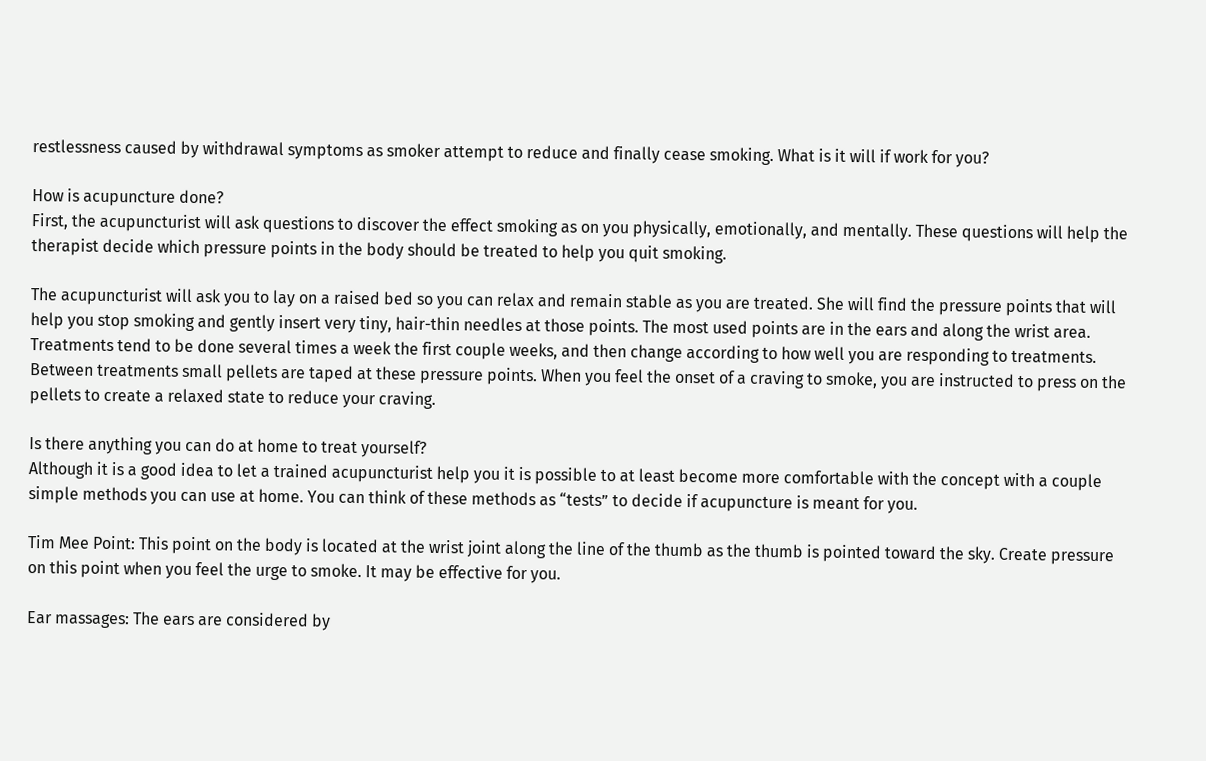restlessness caused by withdrawal symptoms as smoker attempt to reduce and finally cease smoking. What is it will if work for you?

How is acupuncture done?
First, the acupuncturist will ask questions to discover the effect smoking as on you physically, emotionally, and mentally. These questions will help the therapist decide which pressure points in the body should be treated to help you quit smoking.

The acupuncturist will ask you to lay on a raised bed so you can relax and remain stable as you are treated. She will find the pressure points that will help you stop smoking and gently insert very tiny, hair-thin needles at those points. The most used points are in the ears and along the wrist area. Treatments tend to be done several times a week the first couple weeks, and then change according to how well you are responding to treatments. Between treatments small pellets are taped at these pressure points. When you feel the onset of a craving to smoke, you are instructed to press on the pellets to create a relaxed state to reduce your craving.

Is there anything you can do at home to treat yourself?
Although it is a good idea to let a trained acupuncturist help you it is possible to at least become more comfortable with the concept with a couple simple methods you can use at home. You can think of these methods as “tests” to decide if acupuncture is meant for you.

Tim Mee Point: This point on the body is located at the wrist joint along the line of the thumb as the thumb is pointed toward the sky. Create pressure on this point when you feel the urge to smoke. It may be effective for you.

Ear massages: The ears are considered by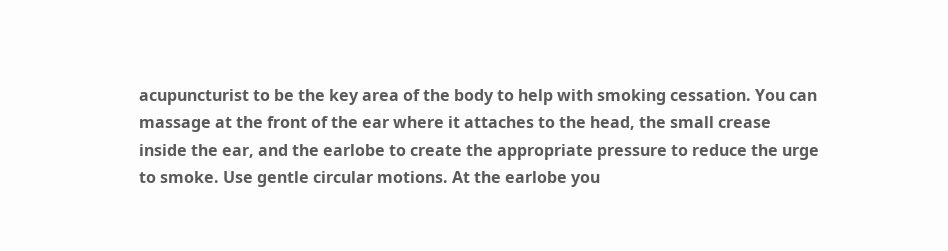acupuncturist to be the key area of the body to help with smoking cessation. You can massage at the front of the ear where it attaches to the head, the small crease inside the ear, and the earlobe to create the appropriate pressure to reduce the urge to smoke. Use gentle circular motions. At the earlobe you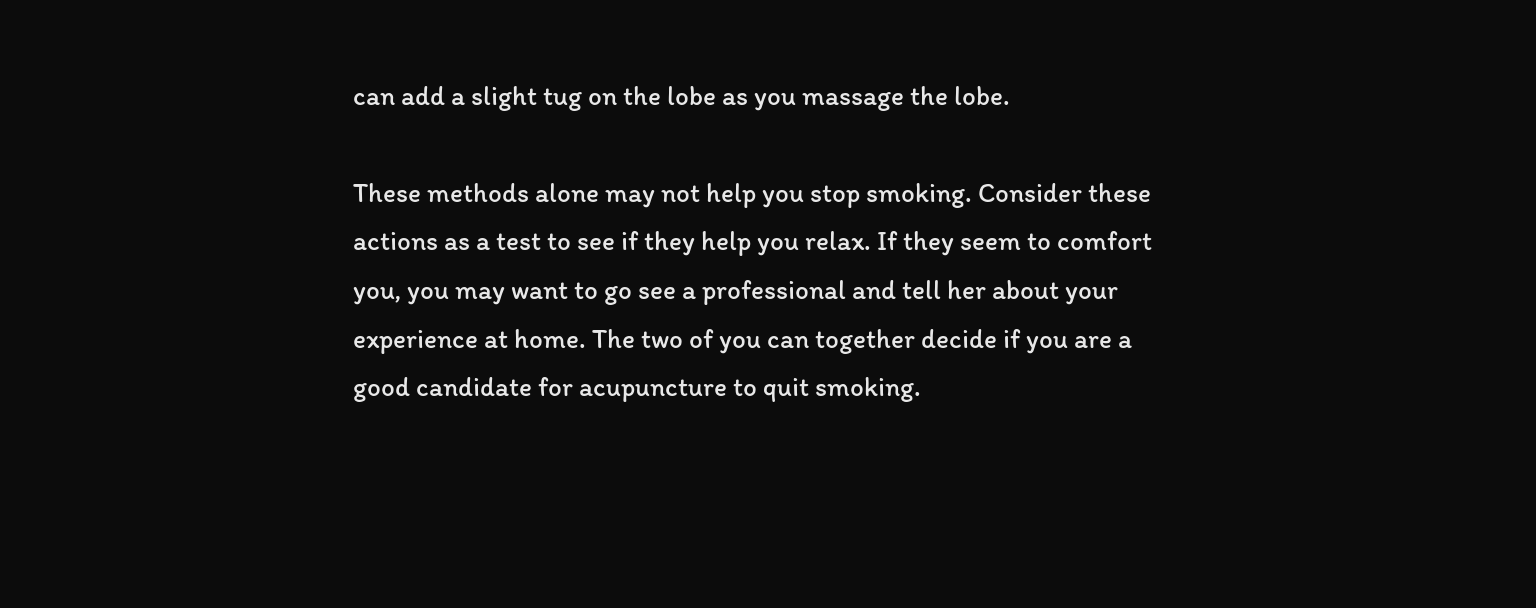can add a slight tug on the lobe as you massage the lobe.

These methods alone may not help you stop smoking. Consider these actions as a test to see if they help you relax. If they seem to comfort you, you may want to go see a professional and tell her about your experience at home. The two of you can together decide if you are a good candidate for acupuncture to quit smoking.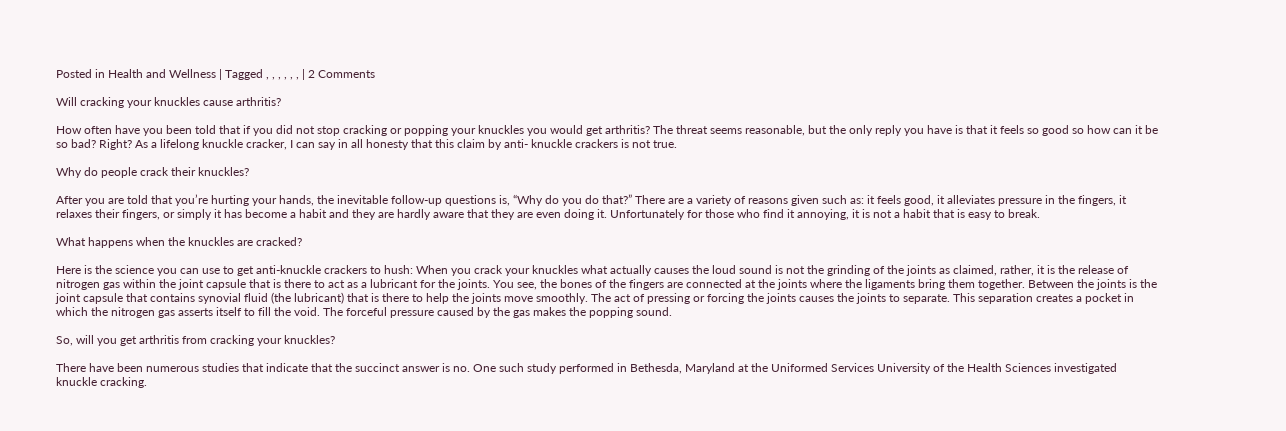Posted in Health and Wellness | Tagged , , , , , , | 2 Comments

Will cracking your knuckles cause arthritis?

How often have you been told that if you did not stop cracking or popping your knuckles you would get arthritis? The threat seems reasonable, but the only reply you have is that it feels so good so how can it be so bad? Right? As a lifelong knuckle cracker, I can say in all honesty that this claim by anti- knuckle crackers is not true.

Why do people crack their knuckles?

After you are told that you’re hurting your hands, the inevitable follow-up questions is, “Why do you do that?” There are a variety of reasons given such as: it feels good, it alleviates pressure in the fingers, it relaxes their fingers, or simply it has become a habit and they are hardly aware that they are even doing it. Unfortunately for those who find it annoying, it is not a habit that is easy to break.

What happens when the knuckles are cracked?

Here is the science you can use to get anti-knuckle crackers to hush: When you crack your knuckles what actually causes the loud sound is not the grinding of the joints as claimed, rather, it is the release of nitrogen gas within the joint capsule that is there to act as a lubricant for the joints. You see, the bones of the fingers are connected at the joints where the ligaments bring them together. Between the joints is the joint capsule that contains synovial fluid (the lubricant) that is there to help the joints move smoothly. The act of pressing or forcing the joints causes the joints to separate. This separation creates a pocket in which the nitrogen gas asserts itself to fill the void. The forceful pressure caused by the gas makes the popping sound.

So, will you get arthritis from cracking your knuckles?

There have been numerous studies that indicate that the succinct answer is no. One such study performed in Bethesda, Maryland at the Uniformed Services University of the Health Sciences investigated knuckle cracking.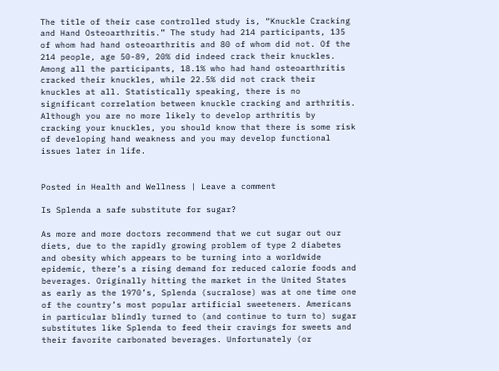The title of their case controlled study is, “Knuckle Cracking and Hand Osteoarthritis.” The study had 214 participants, 135 of whom had hand osteoarthritis and 80 of whom did not. Of the 214 people, age 50-89, 20% did indeed crack their knuckles. Among all the participants, 18.1% who had hand osteoarthritis cracked their knuckles, while 22.5% did not crack their knuckles at all. Statistically speaking, there is no significant correlation between knuckle cracking and arthritis.  Although you are no more likely to develop arthritis by cracking your knuckles, you should know that there is some risk of developing hand weakness and you may develop functional issues later in life.


Posted in Health and Wellness | Leave a comment

Is Splenda a safe substitute for sugar?

As more and more doctors recommend that we cut sugar out our diets, due to the rapidly growing problem of type 2 diabetes and obesity which appears to be turning into a worldwide epidemic, there’s a rising demand for reduced calorie foods and beverages. Originally hitting the market in the United States as early as the 1970’s, Splenda (sucralose) was at one time one of the country’s most popular artificial sweeteners. Americans in particular blindly turned to (and continue to turn to) sugar substitutes like Splenda to feed their cravings for sweets and their favorite carbonated beverages. Unfortunately (or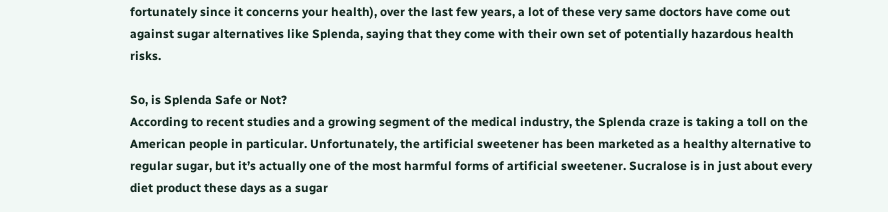fortunately since it concerns your health), over the last few years, a lot of these very same doctors have come out against sugar alternatives like Splenda, saying that they come with their own set of potentially hazardous health risks.

So, is Splenda Safe or Not?
According to recent studies and a growing segment of the medical industry, the Splenda craze is taking a toll on the American people in particular. Unfortunately, the artificial sweetener has been marketed as a healthy alternative to regular sugar, but it’s actually one of the most harmful forms of artificial sweetener. Sucralose is in just about every diet product these days as a sugar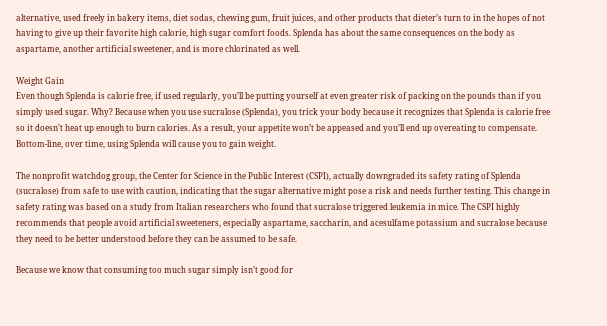alternative, used freely in bakery items, diet sodas, chewing gum, fruit juices, and other products that dieter’s turn to in the hopes of not having to give up their favorite high calorie, high sugar comfort foods. Splenda has about the same consequences on the body as aspartame, another artificial sweetener, and is more chlorinated as well.

Weight Gain
Even though Splenda is calorie free, if used regularly, you’ll be putting yourself at even greater risk of packing on the pounds than if you simply used sugar. Why? Because when you use sucralose (Splenda), you trick your body because it recognizes that Splenda is calorie free so it doesn’t heat up enough to burn calories. As a result, your appetite won’t be appeased and you’ll end up overeating to compensate. Bottom-line, over time, using Splenda will cause you to gain weight.

The nonprofit watchdog group, the Center for Science in the Public Interest (CSPI), actually downgraded its safety rating of Splenda (sucralose) from safe to use with caution, indicating that the sugar alternative might pose a risk and needs further testing. This change in safety rating was based on a study from Italian researchers who found that sucralose triggered leukemia in mice. The CSPI highly recommends that people avoid artificial sweeteners, especially aspartame, saccharin, and acesulfame potassium and sucralose because they need to be better understood before they can be assumed to be safe.

Because we know that consuming too much sugar simply isn’t good for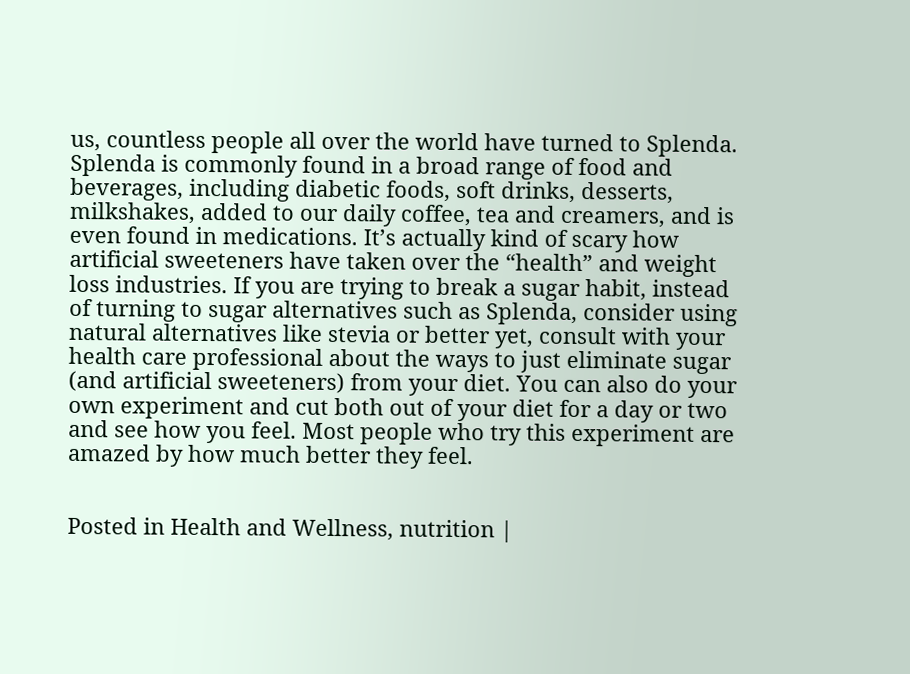us, countless people all over the world have turned to Splenda. Splenda is commonly found in a broad range of food and beverages, including diabetic foods, soft drinks, desserts, milkshakes, added to our daily coffee, tea and creamers, and is even found in medications. It’s actually kind of scary how artificial sweeteners have taken over the “health” and weight loss industries. If you are trying to break a sugar habit, instead of turning to sugar alternatives such as Splenda, consider using natural alternatives like stevia or better yet, consult with your health care professional about the ways to just eliminate sugar (and artificial sweeteners) from your diet. You can also do your own experiment and cut both out of your diet for a day or two and see how you feel. Most people who try this experiment are amazed by how much better they feel.


Posted in Health and Wellness, nutrition |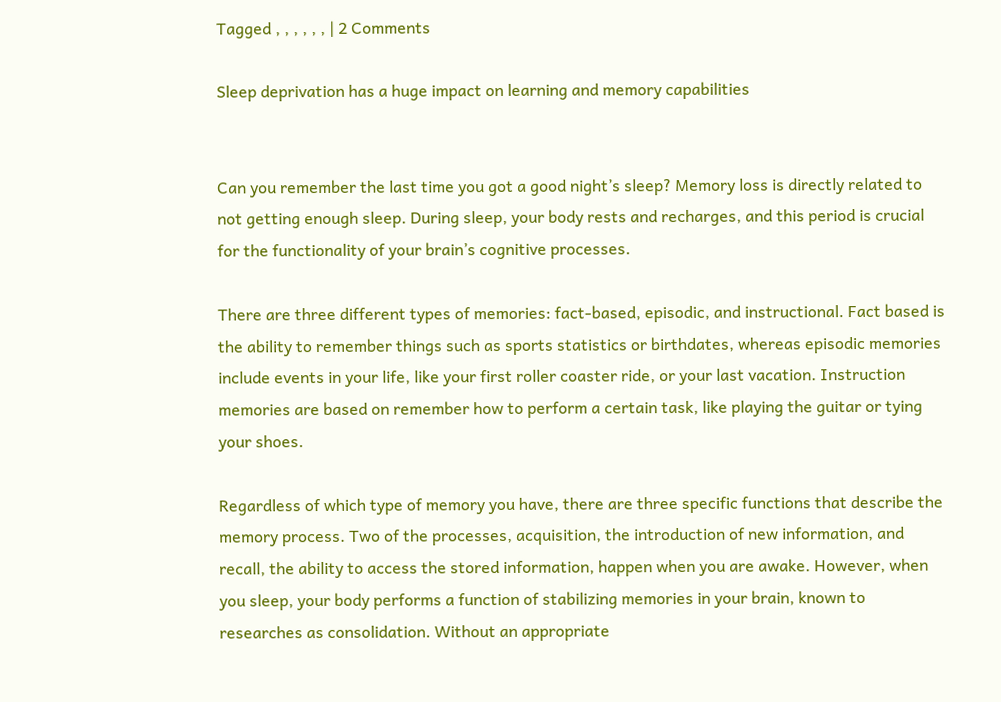Tagged , , , , , , | 2 Comments

Sleep deprivation has a huge impact on learning and memory capabilities


Can you remember the last time you got a good night’s sleep? Memory loss is directly related to not getting enough sleep. During sleep, your body rests and recharges, and this period is crucial for the functionality of your brain’s cognitive processes.

There are three different types of memories: fact-based, episodic, and instructional. Fact based is the ability to remember things such as sports statistics or birthdates, whereas episodic memories include events in your life, like your first roller coaster ride, or your last vacation. Instruction memories are based on remember how to perform a certain task, like playing the guitar or tying your shoes.

Regardless of which type of memory you have, there are three specific functions that describe the memory process. Two of the processes, acquisition, the introduction of new information, and recall, the ability to access the stored information, happen when you are awake. However, when you sleep, your body performs a function of stabilizing memories in your brain, known to researches as consolidation. Without an appropriate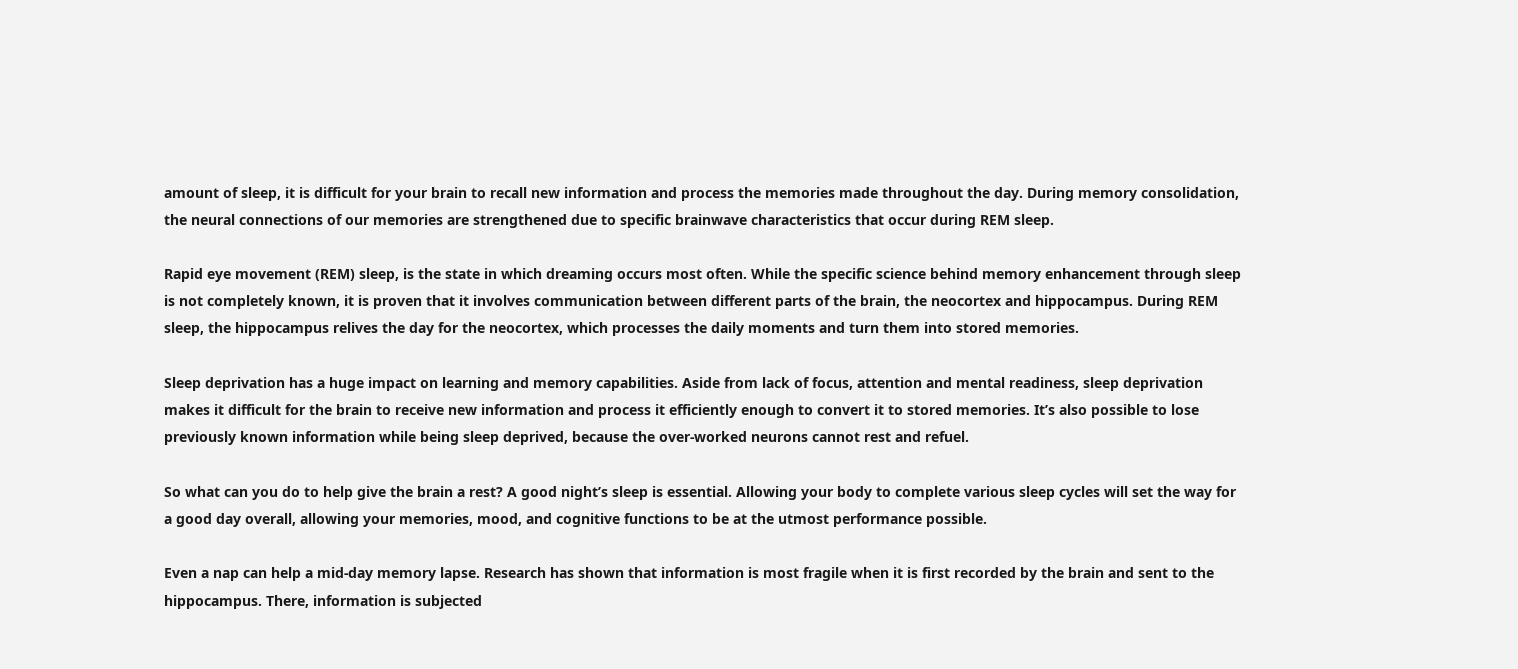amount of sleep, it is difficult for your brain to recall new information and process the memories made throughout the day. During memory consolidation, the neural connections of our memories are strengthened due to specific brainwave characteristics that occur during REM sleep.

Rapid eye movement (REM) sleep, is the state in which dreaming occurs most often. While the specific science behind memory enhancement through sleep is not completely known, it is proven that it involves communication between different parts of the brain, the neocortex and hippocampus. During REM sleep, the hippocampus relives the day for the neocortex, which processes the daily moments and turn them into stored memories.

Sleep deprivation has a huge impact on learning and memory capabilities. Aside from lack of focus, attention and mental readiness, sleep deprivation makes it difficult for the brain to receive new information and process it efficiently enough to convert it to stored memories. It’s also possible to lose previously known information while being sleep deprived, because the over-worked neurons cannot rest and refuel.

So what can you do to help give the brain a rest? A good night’s sleep is essential. Allowing your body to complete various sleep cycles will set the way for a good day overall, allowing your memories, mood, and cognitive functions to be at the utmost performance possible.

Even a nap can help a mid-day memory lapse. Research has shown that information is most fragile when it is first recorded by the brain and sent to the hippocampus. There, information is subjected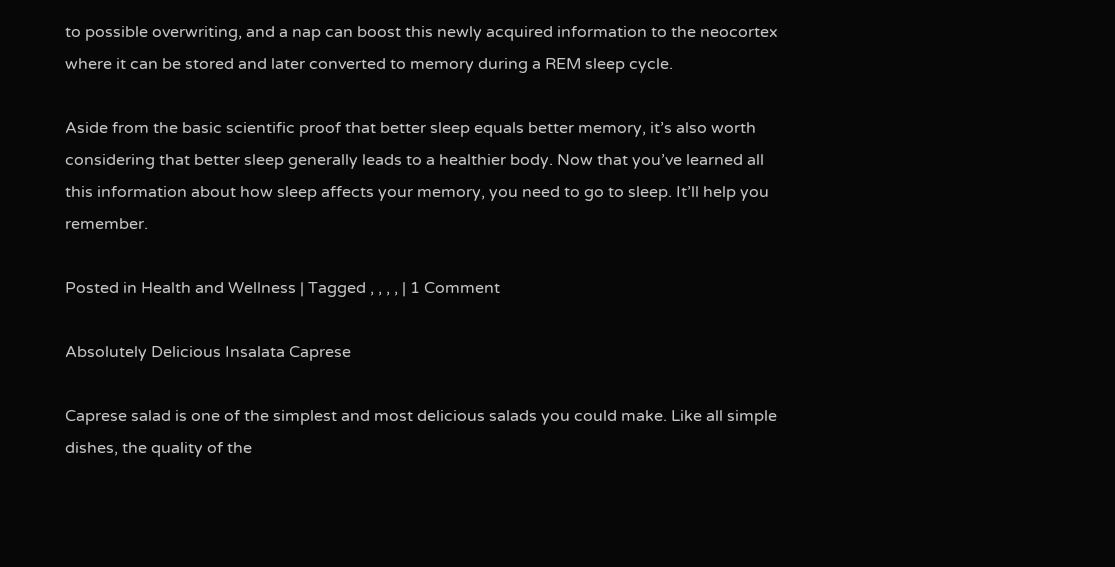to possible overwriting, and a nap can boost this newly acquired information to the neocortex where it can be stored and later converted to memory during a REM sleep cycle.

Aside from the basic scientific proof that better sleep equals better memory, it’s also worth considering that better sleep generally leads to a healthier body. Now that you’ve learned all this information about how sleep affects your memory, you need to go to sleep. It’ll help you remember.

Posted in Health and Wellness | Tagged , , , , | 1 Comment

Absolutely Delicious Insalata Caprese

Caprese salad is one of the simplest and most delicious salads you could make. Like all simple dishes, the quality of the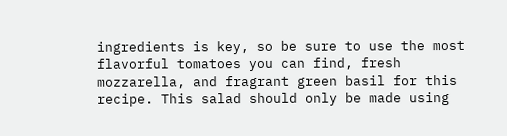ingredients is key, so be sure to use the most flavorful tomatoes you can find, fresh mozzarella, and fragrant green basil for this recipe. This salad should only be made using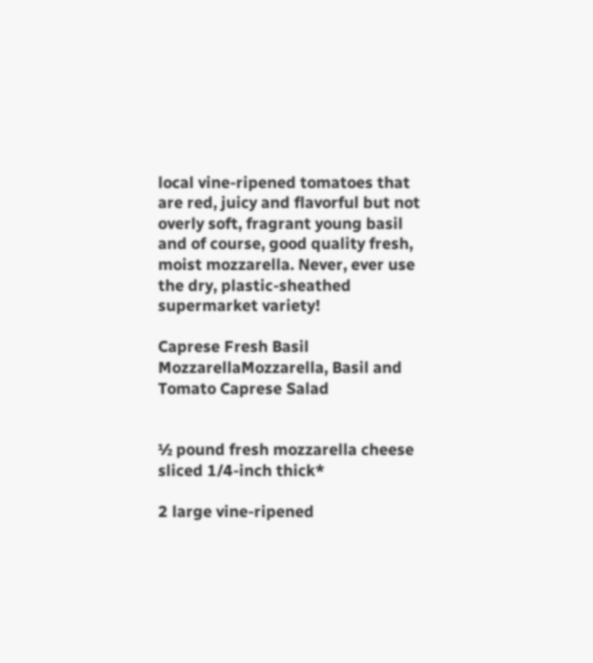local vine-ripened tomatoes that are red, juicy and flavorful but not overly soft, fragrant young basil and of course, good quality fresh, moist mozzarella. Never, ever use the dry, plastic-sheathed supermarket variety!

Caprese Fresh Basil MozzarellaMozzarella, Basil and Tomato Caprese Salad


½ pound fresh mozzarella cheese sliced 1/4-inch thick*

2 large vine-ripened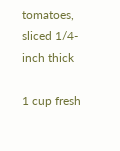tomatoes, sliced 1/4-inch thick

1 cup fresh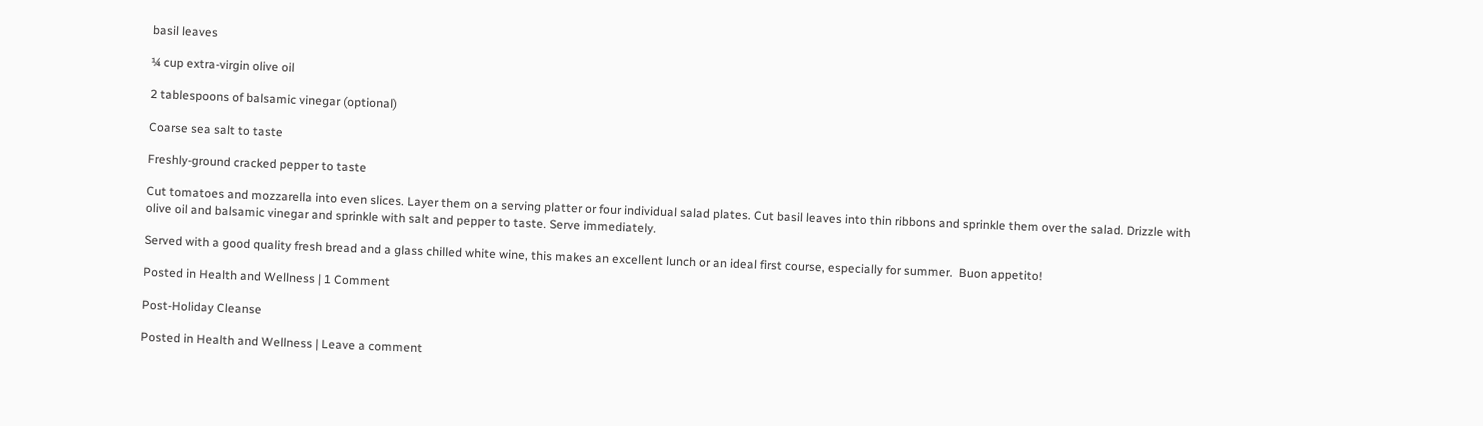basil leaves

¼ cup extra-virgin olive oil

2 tablespoons of balsamic vinegar (optional)

Coarse sea salt to taste

Freshly-ground cracked pepper to taste

Cut tomatoes and mozzarella into even slices. Layer them on a serving platter or four individual salad plates. Cut basil leaves into thin ribbons and sprinkle them over the salad. Drizzle with olive oil and balsamic vinegar and sprinkle with salt and pepper to taste. Serve immediately.

Served with a good quality fresh bread and a glass chilled white wine, this makes an excellent lunch or an ideal first course, especially for summer.  Buon appetito!

Posted in Health and Wellness | 1 Comment

Post-Holiday Cleanse

Posted in Health and Wellness | Leave a comment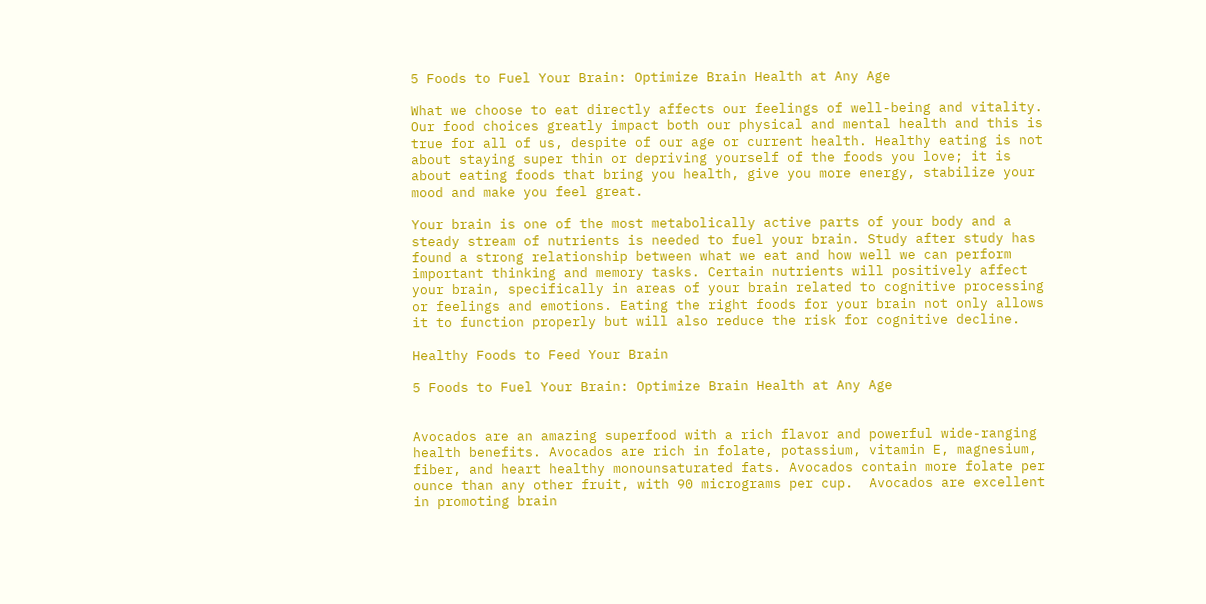5 Foods to Fuel Your Brain: Optimize Brain Health at Any Age

What we choose to eat directly affects our feelings of well-being and vitality. Our food choices greatly impact both our physical and mental health and this is true for all of us, despite of our age or current health. Healthy eating is not about staying super thin or depriving yourself of the foods you love; it is about eating foods that bring you health, give you more energy, stabilize your mood and make you feel great.

Your brain is one of the most metabolically active parts of your body and a steady stream of nutrients is needed to fuel your brain. Study after study has found a strong relationship between what we eat and how well we can perform important thinking and memory tasks. Certain nutrients will positively affect your brain, specifically in areas of your brain related to cognitive processing or feelings and emotions. Eating the right foods for your brain not only allows it to function properly but will also reduce the risk for cognitive decline.

Healthy Foods to Feed Your Brain

5 Foods to Fuel Your Brain: Optimize Brain Health at Any Age


Avocados are an amazing superfood with a rich flavor and powerful wide-ranging health benefits. Avocados are rich in folate, potassium, vitamin E, magnesium, fiber, and heart healthy monounsaturated fats. Avocados contain more folate per ounce than any other fruit, with 90 micrograms per cup.  Avocados are excellent in promoting brain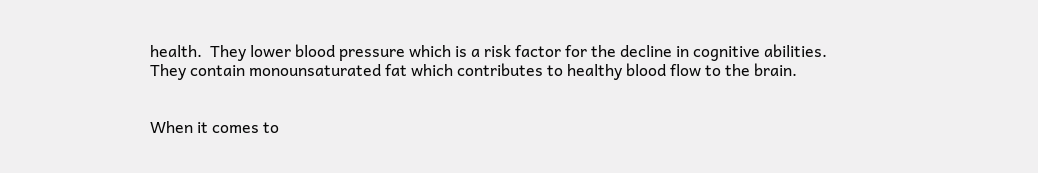health.  They lower blood pressure which is a risk factor for the decline in cognitive abilities. They contain monounsaturated fat which contributes to healthy blood flow to the brain.


When it comes to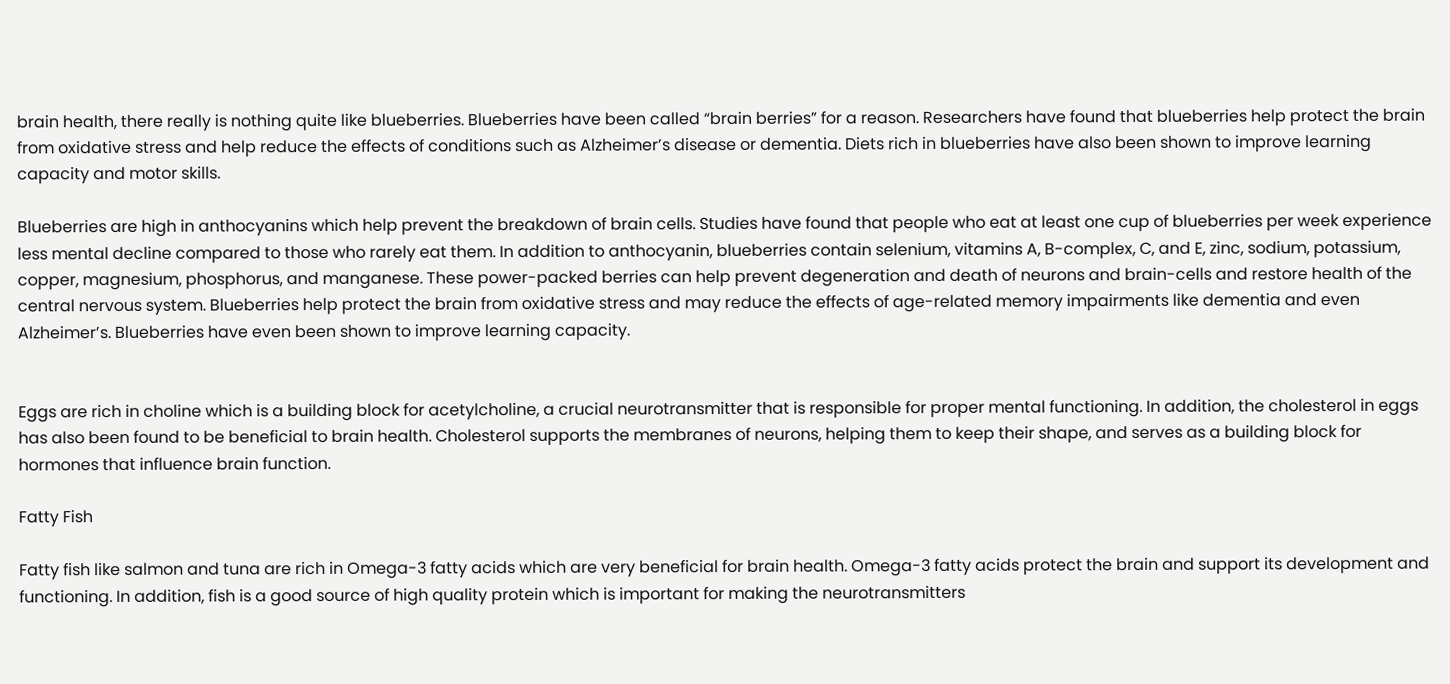brain health, there really is nothing quite like blueberries. Blueberries have been called “brain berries” for a reason. Researchers have found that blueberries help protect the brain from oxidative stress and help reduce the effects of conditions such as Alzheimer’s disease or dementia. Diets rich in blueberries have also been shown to improve learning capacity and motor skills.

Blueberries are high in anthocyanins which help prevent the breakdown of brain cells. Studies have found that people who eat at least one cup of blueberries per week experience less mental decline compared to those who rarely eat them. In addition to anthocyanin, blueberries contain selenium, vitamins A, B-complex, C, and E, zinc, sodium, potassium, copper, magnesium, phosphorus, and manganese. These power-packed berries can help prevent degeneration and death of neurons and brain-cells and restore health of the central nervous system. Blueberries help protect the brain from oxidative stress and may reduce the effects of age-related memory impairments like dementia and even Alzheimer’s. Blueberries have even been shown to improve learning capacity.


Eggs are rich in choline which is a building block for acetylcholine, a crucial neurotransmitter that is responsible for proper mental functioning. In addition, the cholesterol in eggs has also been found to be beneficial to brain health. Cholesterol supports the membranes of neurons, helping them to keep their shape, and serves as a building block for hormones that influence brain function.

Fatty Fish

Fatty fish like salmon and tuna are rich in Omega-3 fatty acids which are very beneficial for brain health. Omega-3 fatty acids protect the brain and support its development and functioning. In addition, fish is a good source of high quality protein which is important for making the neurotransmitters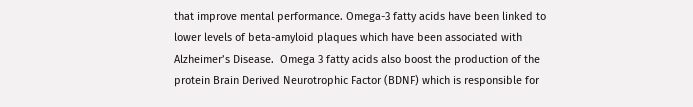that improve mental performance. Omega-3 fatty acids have been linked to lower levels of beta-amyloid plaques which have been associated with Alzheimer’s Disease.  Omega 3 fatty acids also boost the production of the protein Brain Derived Neurotrophic Factor (BDNF) which is responsible for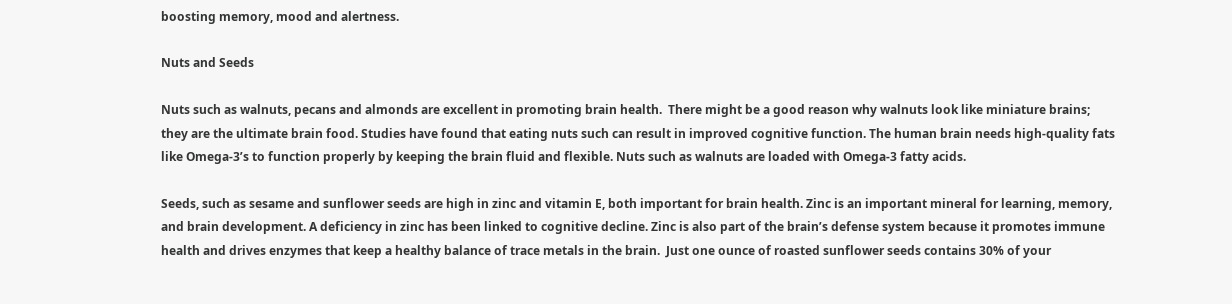boosting memory, mood and alertness.

Nuts and Seeds

Nuts such as walnuts, pecans and almonds are excellent in promoting brain health.  There might be a good reason why walnuts look like miniature brains; they are the ultimate brain food. Studies have found that eating nuts such can result in improved cognitive function. The human brain needs high-quality fats like Omega-3’s to function properly by keeping the brain fluid and flexible. Nuts such as walnuts are loaded with Omega-3 fatty acids.

Seeds, such as sesame and sunflower seeds are high in zinc and vitamin E, both important for brain health. Zinc is an important mineral for learning, memory, and brain development. A deficiency in zinc has been linked to cognitive decline. Zinc is also part of the brain’s defense system because it promotes immune health and drives enzymes that keep a healthy balance of trace metals in the brain.  Just one ounce of roasted sunflower seeds contains 30% of your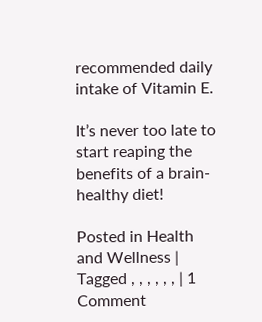recommended daily intake of Vitamin E.

It’s never too late to start reaping the benefits of a brain-healthy diet!

Posted in Health and Wellness | Tagged , , , , , , | 1 Comment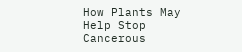How Plants May Help Stop Cancerous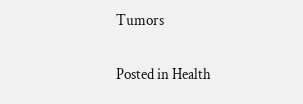Tumors

Posted in Health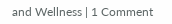and Wellness | 1 Comment